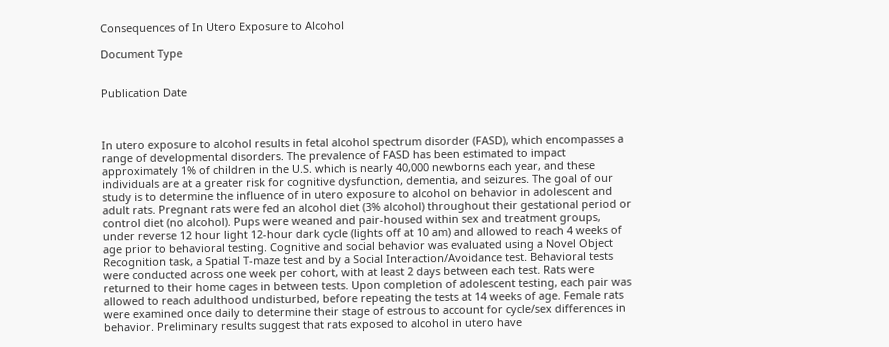Consequences of In Utero Exposure to Alcohol

Document Type


Publication Date



In utero exposure to alcohol results in fetal alcohol spectrum disorder (FASD), which encompasses a range of developmental disorders. The prevalence of FASD has been estimated to impact approximately 1% of children in the U.S. which is nearly 40,000 newborns each year, and these individuals are at a greater risk for cognitive dysfunction, dementia, and seizures. The goal of our study is to determine the influence of in utero exposure to alcohol on behavior in adolescent and adult rats. Pregnant rats were fed an alcohol diet (3% alcohol) throughout their gestational period or control diet (no alcohol). Pups were weaned and pair-housed within sex and treatment groups, under reverse 12 hour light 12-hour dark cycle (lights off at 10 am) and allowed to reach 4 weeks of age prior to behavioral testing. Cognitive and social behavior was evaluated using a Novel Object Recognition task, a Spatial T-maze test and by a Social Interaction/Avoidance test. Behavioral tests were conducted across one week per cohort, with at least 2 days between each test. Rats were returned to their home cages in between tests. Upon completion of adolescent testing, each pair was allowed to reach adulthood undisturbed, before repeating the tests at 14 weeks of age. Female rats were examined once daily to determine their stage of estrous to account for cycle/sex differences in behavior. Preliminary results suggest that rats exposed to alcohol in utero have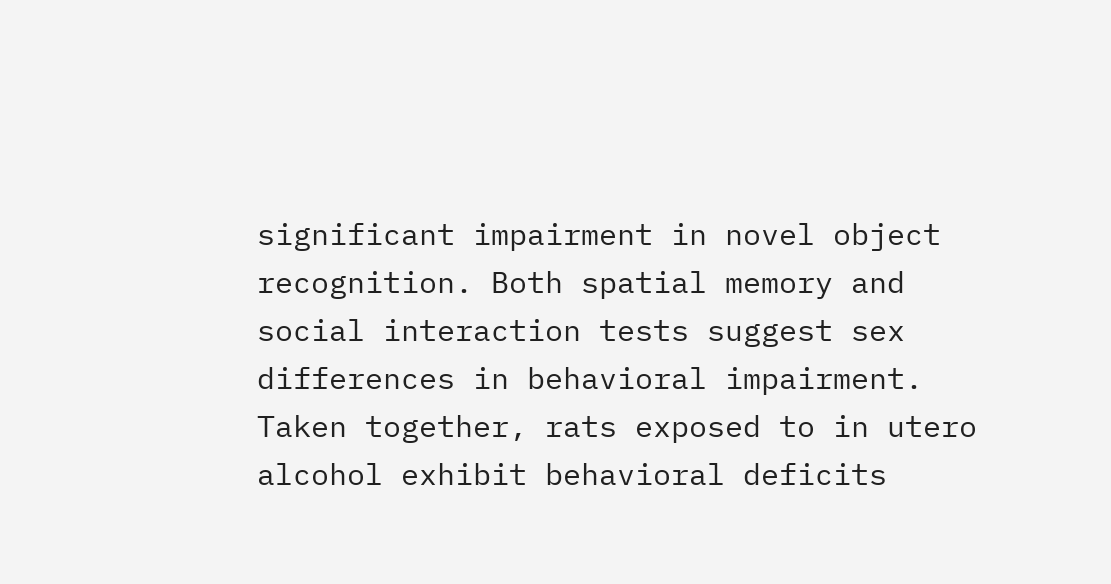significant impairment in novel object recognition. Both spatial memory and social interaction tests suggest sex differences in behavioral impairment. Taken together, rats exposed to in utero alcohol exhibit behavioral deficits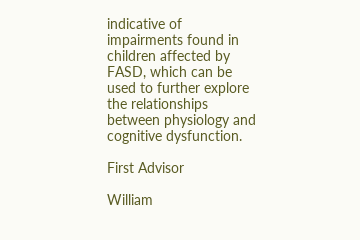indicative of impairments found in children affected by FASD, which can be used to further explore the relationships between physiology and cognitive dysfunction.

First Advisor

William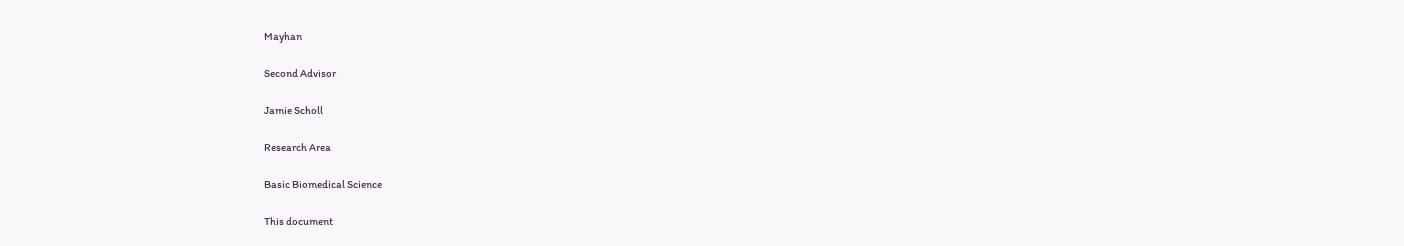Mayhan

Second Advisor

Jamie Scholl

Research Area

Basic Biomedical Science

This document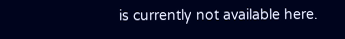is currently not available here.